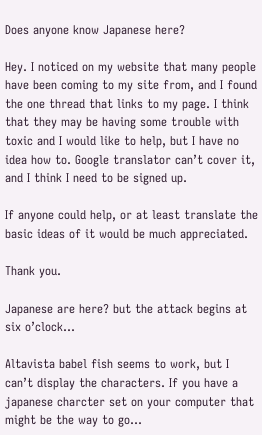Does anyone know Japanese here?

Hey. I noticed on my website that many people have been coming to my site from, and I found the one thread that links to my page. I think that they may be having some trouble with toxic and I would like to help, but I have no idea how to. Google translator can’t cover it, and I think I need to be signed up.

If anyone could help, or at least translate the basic ideas of it would be much appreciated.

Thank you.

Japanese are here? but the attack begins at six o’clock…

Altavista babel fish seems to work, but I can’t display the characters. If you have a japanese charcter set on your computer that might be the way to go…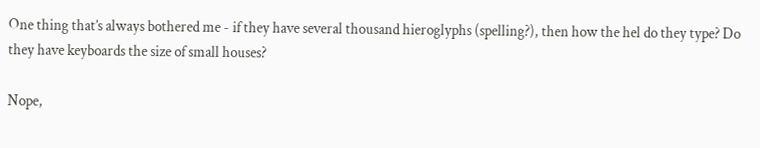One thing that’s always bothered me - if they have several thousand hieroglyphs (spelling?), then how the hel do they type? Do they have keyboards the size of small houses?

Nope,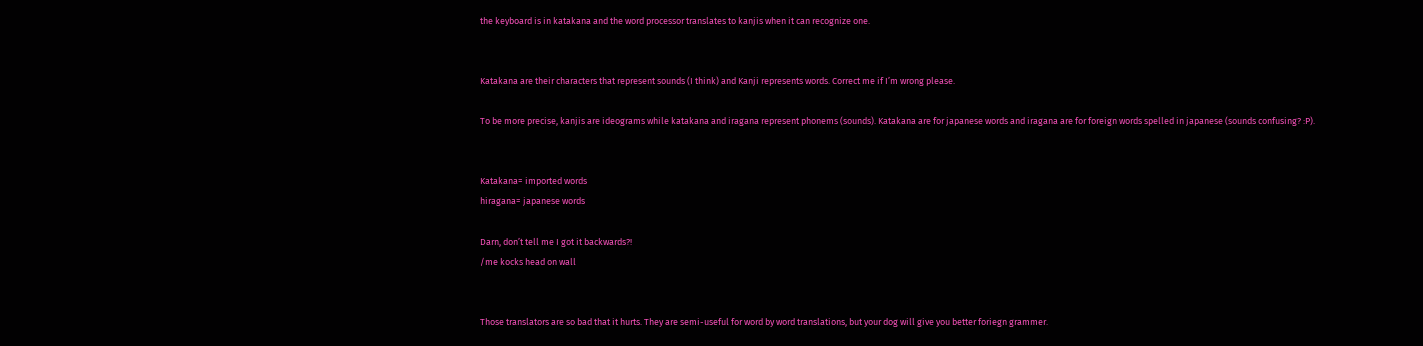the keyboard is in katakana and the word processor translates to kanjis when it can recognize one.


Katakana are their characters that represent sounds (I think) and Kanji represents words. Correct me if I’m wrong please.

To be more precise, kanjis are ideograms while katakana and iragana represent phonems (sounds). Katakana are for japanese words and iragana are for foreign words spelled in japanese (sounds confusing? :P).


Katakana= imported words
hiragana= japanese words

Darn, don’t tell me I got it backwards?!
/me kocks head on wall


Those translators are so bad that it hurts. They are semi-useful for word by word translations, but your dog will give you better foriegn grammer.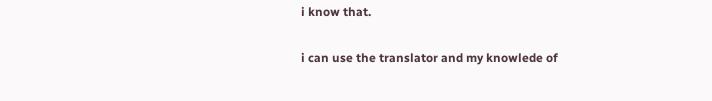i know that.

i can use the translator and my knowlede of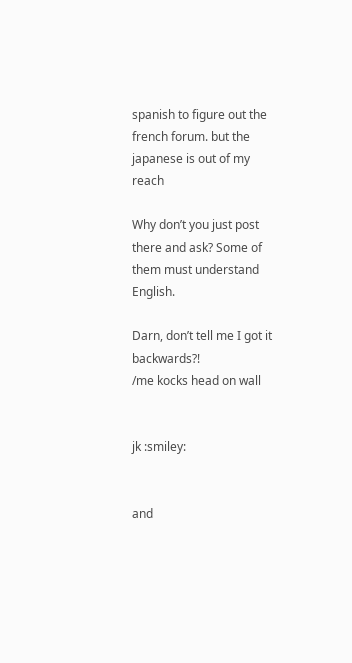spanish to figure out the french forum. but the japanese is out of my reach

Why don’t you just post there and ask? Some of them must understand English.

Darn, don’t tell me I got it backwards?!
/me kocks head on wall


jk :smiley:


and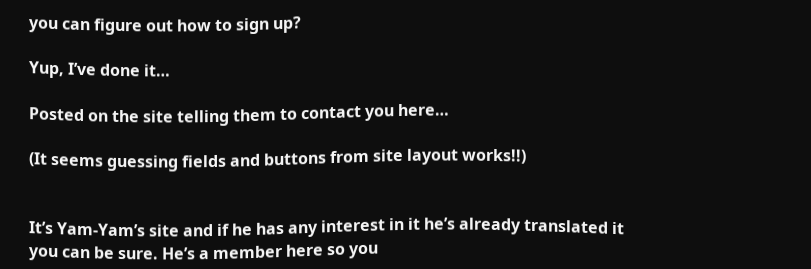you can figure out how to sign up?

Yup, I’ve done it…

Posted on the site telling them to contact you here…

(It seems guessing fields and buttons from site layout works!!)


It’s Yam-Yam’s site and if he has any interest in it he’s already translated it you can be sure. He’s a member here so you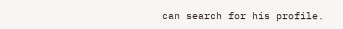can search for his profile.